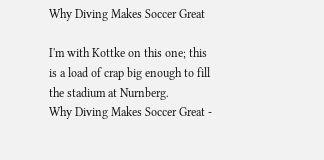Why Diving Makes Soccer Great

I'm with Kottke on this one; this is a load of crap big enough to fill the stadium at Nurnberg.
Why Diving Makes Soccer Great -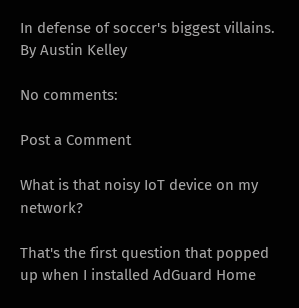In defense of soccer's biggest villains. By Austin Kelley

No comments:

Post a Comment

What is that noisy IoT device on my network?

That's the first question that popped up when I installed AdGuard Home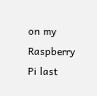on my Raspberry Pi last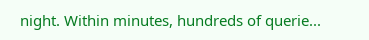night. Within minutes, hundreds of querie...